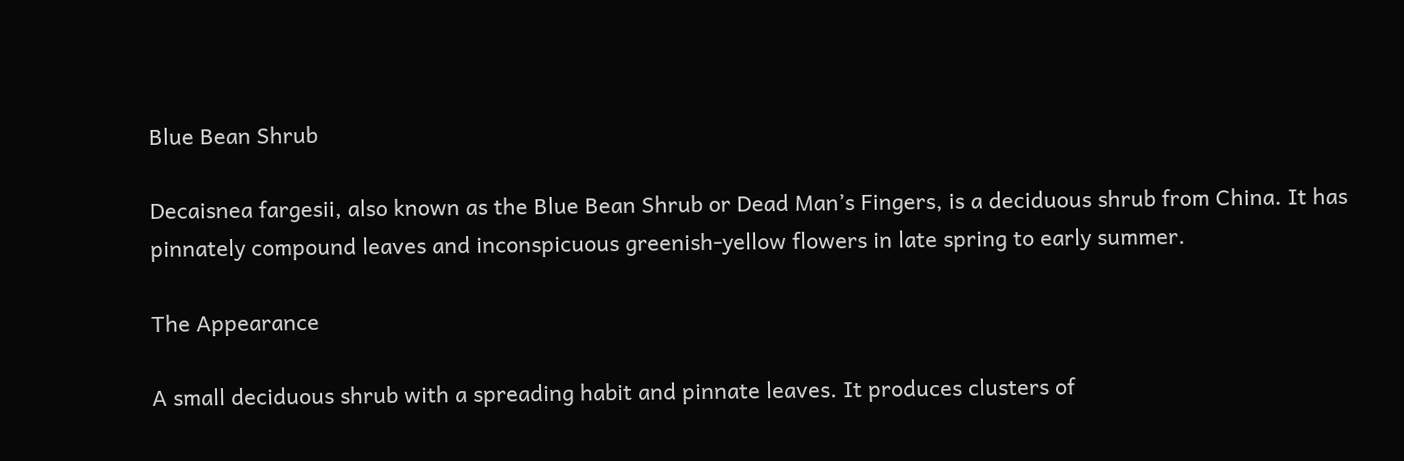Blue Bean Shrub

Decaisnea fargesii, also known as the Blue Bean Shrub or Dead Man’s Fingers, is a deciduous shrub from China. It has pinnately compound leaves and inconspicuous greenish-yellow flowers in late spring to early summer.

The Appearance

A small deciduous shrub with a spreading habit and pinnate leaves. It produces clusters of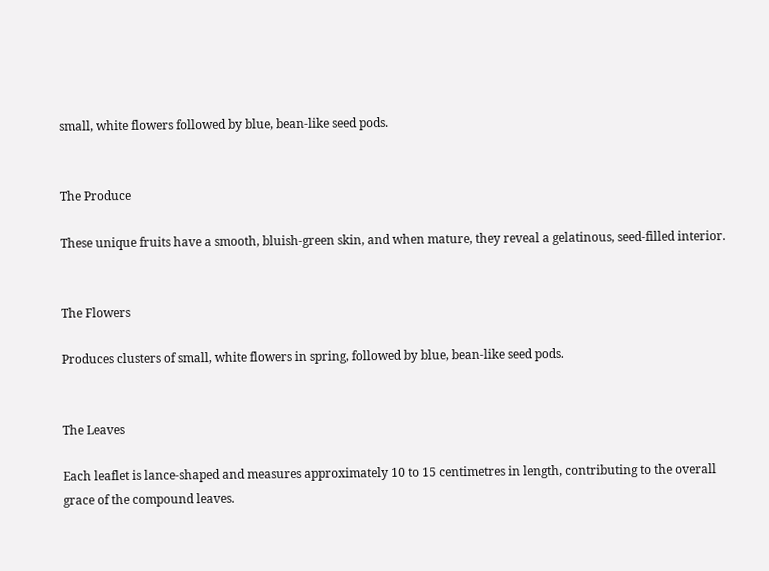small, white flowers followed by blue, bean-like seed pods.


The Produce

These unique fruits have a smooth, bluish-green skin, and when mature, they reveal a gelatinous, seed-filled interior.


The Flowers

Produces clusters of small, white flowers in spring, followed by blue, bean-like seed pods.


The Leaves

Each leaflet is lance-shaped and measures approximately 10 to 15 centimetres in length, contributing to the overall grace of the compound leaves.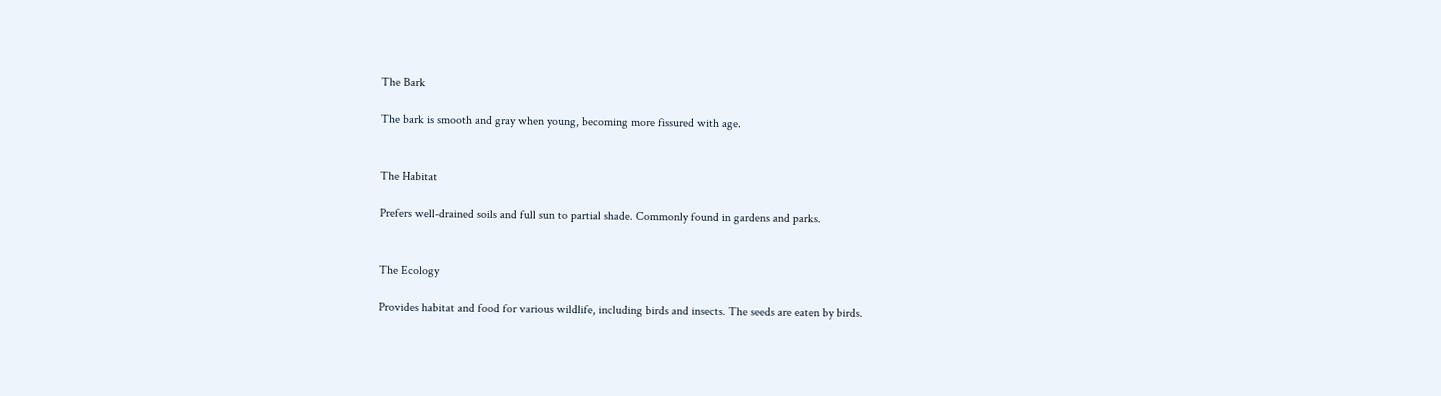The Bark

The bark is smooth and gray when young, becoming more fissured with age.


The Habitat

Prefers well-drained soils and full sun to partial shade. Commonly found in gardens and parks.


The Ecology

Provides habitat and food for various wildlife, including birds and insects. The seeds are eaten by birds.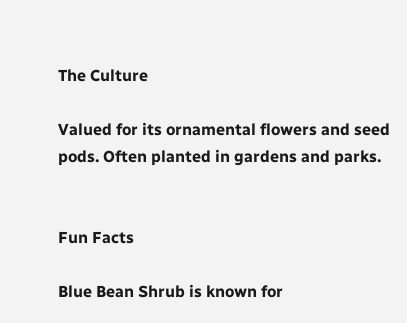The Culture

Valued for its ornamental flowers and seed pods. Often planted in gardens and parks.


Fun Facts

Blue Bean Shrub is known for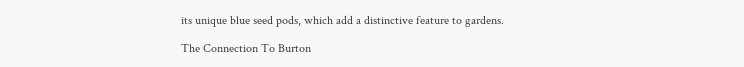its unique blue seed pods, which add a distinctive feature to gardens.

The Connection To Burton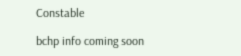Constable

bchp info coming soon